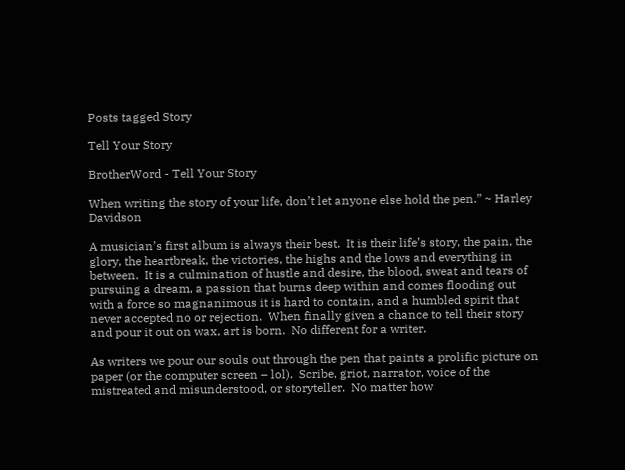Posts tagged Story

Tell Your Story

BrotherWord - Tell Your Story

When writing the story of your life, don’t let anyone else hold the pen.” ~ Harley Davidson

A musician’s first album is always their best.  It is their life’s story, the pain, the glory, the heartbreak, the victories, the highs and the lows and everything in between.  It is a culmination of hustle and desire, the blood, sweat and tears of pursuing a dream, a passion that burns deep within and comes flooding out with a force so magnanimous it is hard to contain, and a humbled spirit that never accepted no or rejection.  When finally given a chance to tell their story and pour it out on wax, art is born.  No different for a writer.

As writers we pour our souls out through the pen that paints a prolific picture on paper (or the computer screen – lol).  Scribe, griot, narrator, voice of the mistreated and misunderstood, or storyteller.  No matter how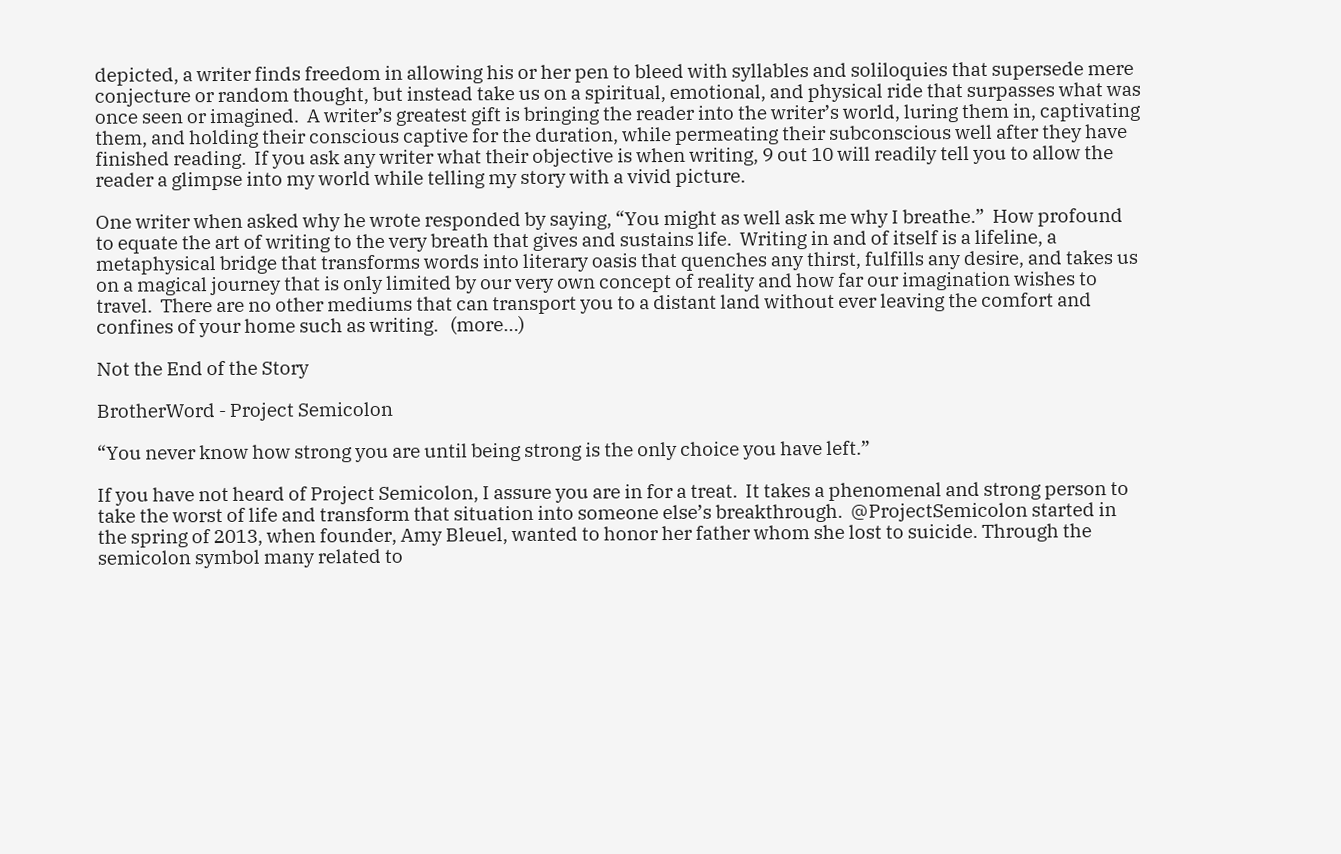depicted, a writer finds freedom in allowing his or her pen to bleed with syllables and soliloquies that supersede mere conjecture or random thought, but instead take us on a spiritual, emotional, and physical ride that surpasses what was once seen or imagined.  A writer’s greatest gift is bringing the reader into the writer’s world, luring them in, captivating them, and holding their conscious captive for the duration, while permeating their subconscious well after they have finished reading.  If you ask any writer what their objective is when writing, 9 out 10 will readily tell you to allow the reader a glimpse into my world while telling my story with a vivid picture.

One writer when asked why he wrote responded by saying, “You might as well ask me why I breathe.”  How profound to equate the art of writing to the very breath that gives and sustains life.  Writing in and of itself is a lifeline, a metaphysical bridge that transforms words into literary oasis that quenches any thirst, fulfills any desire, and takes us on a magical journey that is only limited by our very own concept of reality and how far our imagination wishes to travel.  There are no other mediums that can transport you to a distant land without ever leaving the comfort and confines of your home such as writing.   (more…)

Not the End of the Story

BrotherWord - Project Semicolon

“You never know how strong you are until being strong is the only choice you have left.”

If you have not heard of Project Semicolon, I assure you are in for a treat.  It takes a phenomenal and strong person to take the worst of life and transform that situation into someone else’s breakthrough.  @ProjectSemicolon started in the spring of 2013, when founder, Amy Bleuel, wanted to honor her father whom she lost to suicide. Through the semicolon symbol many related to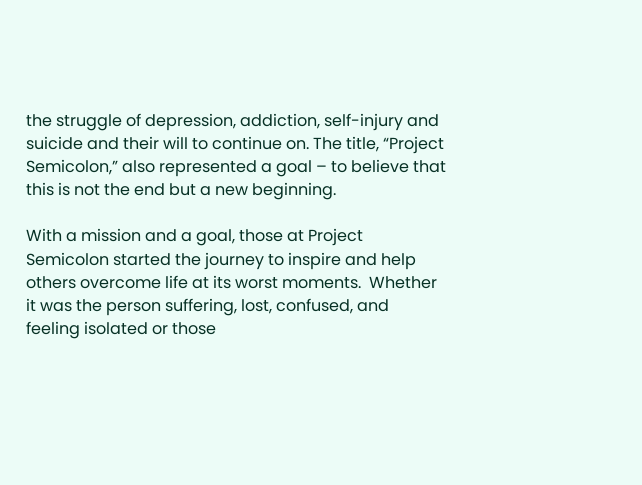the struggle of depression, addiction, self-injury and suicide and their will to continue on. The title, “Project Semicolon,” also represented a goal – to believe that this is not the end but a new beginning.

With a mission and a goal, those at Project Semicolon started the journey to inspire and help others overcome life at its worst moments.  Whether it was the person suffering, lost, confused, and feeling isolated or those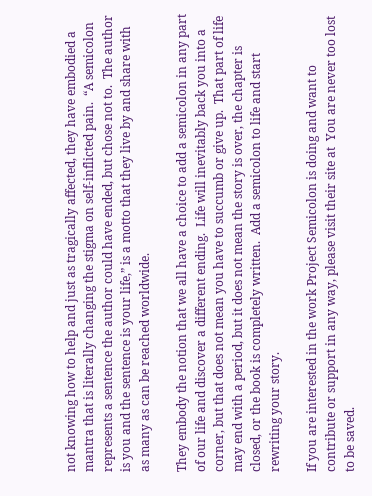not knowing how to help and just as tragically affected, they have embodied a mantra that is literally changing the stigma on self-inflicted pain.  “A semicolon represents a sentence the author could have ended, but chose not to.  The author is you and the sentence is your life,” is a motto that they live by and share with as many as can be reached worldwide.

They embody the notion that we all have a choice to add a semicolon in any part of our life and discover a different ending.  Life will inevitably back you into a corner, but that does not mean you have to succumb or give up.  That part of life may end with a period, but it does not mean the story is over, the chapter is closed, or the book is completely written.  Add a semicolon to life and start rewriting your story.

If you are interested in the work Project Semicolon is doing and want to contribute or support in any way, please visit their site at  You are never too lost to be saved.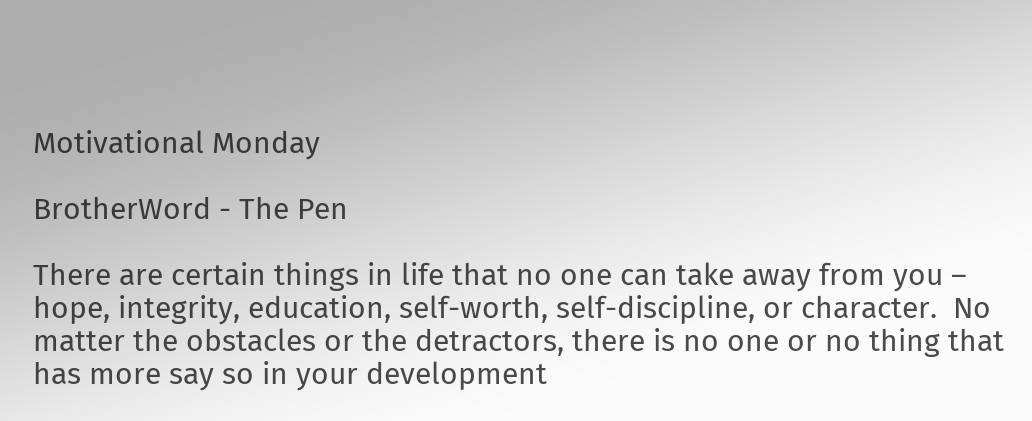Motivational Monday

BrotherWord - The Pen

There are certain things in life that no one can take away from you – hope, integrity, education, self-worth, self-discipline, or character.  No matter the obstacles or the detractors, there is no one or no thing that has more say so in your development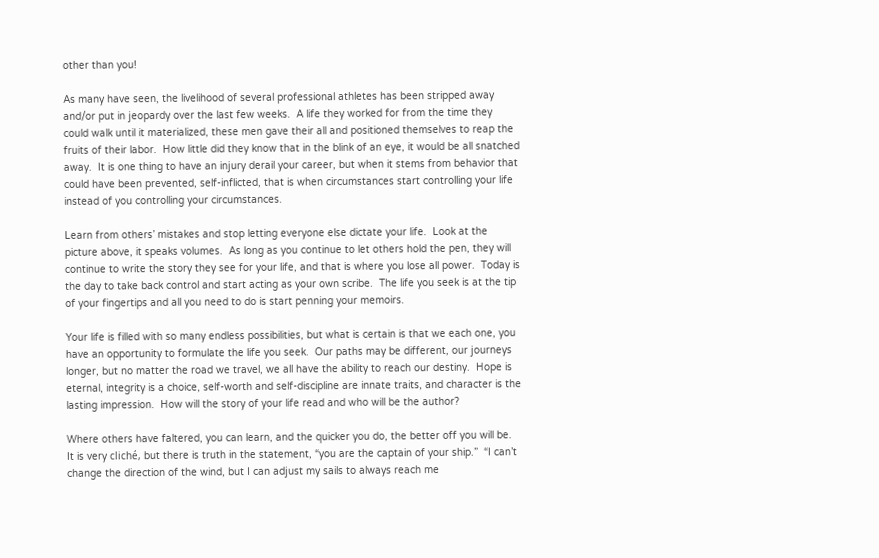other than you!

As many have seen, the livelihood of several professional athletes has been stripped away and/or put in jeopardy over the last few weeks.  A life they worked for from the time they could walk until it materialized, these men gave their all and positioned themselves to reap the fruits of their labor.  How little did they know that in the blink of an eye, it would be all snatched away.  It is one thing to have an injury derail your career, but when it stems from behavior that could have been prevented, self-inflicted, that is when circumstances start controlling your life instead of you controlling your circumstances.

Learn from others’ mistakes and stop letting everyone else dictate your life.  Look at the picture above, it speaks volumes.  As long as you continue to let others hold the pen, they will continue to write the story they see for your life, and that is where you lose all power.  Today is the day to take back control and start acting as your own scribe.  The life you seek is at the tip of your fingertips and all you need to do is start penning your memoirs.

Your life is filled with so many endless possibilities, but what is certain is that we each one, you have an opportunity to formulate the life you seek.  Our paths may be different, our journeys longer, but no matter the road we travel, we all have the ability to reach our destiny.  Hope is eternal, integrity is a choice, self-worth and self-discipline are innate traits, and character is the lasting impression.  How will the story of your life read and who will be the author?

Where others have faltered, you can learn, and the quicker you do, the better off you will be.  It is very cliché, but there is truth in the statement, “you are the captain of your ship.”  “I can’t change the direction of the wind, but I can adjust my sails to always reach me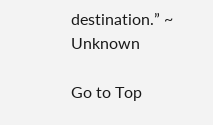destination.” ~ Unknown

Go to Top